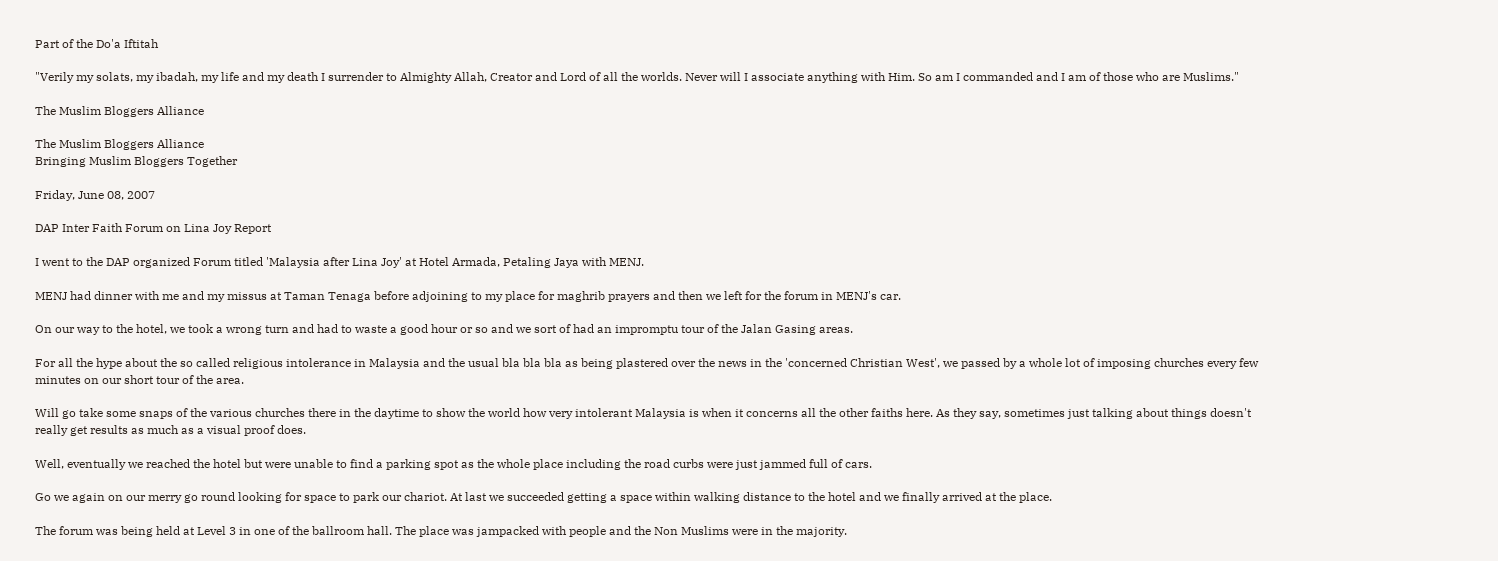Part of the Do'a Iftitah

"Verily my solats, my ibadah, my life and my death I surrender to Almighty Allah, Creator and Lord of all the worlds. Never will I associate anything with Him. So am I commanded and I am of those who are Muslims."

The Muslim Bloggers Alliance

The Muslim Bloggers Alliance
Bringing Muslim Bloggers Together

Friday, June 08, 2007

DAP Inter Faith Forum on Lina Joy Report

I went to the DAP organized Forum titled 'Malaysia after Lina Joy' at Hotel Armada, Petaling Jaya with MENJ.

MENJ had dinner with me and my missus at Taman Tenaga before adjoining to my place for maghrib prayers and then we left for the forum in MENJ's car.

On our way to the hotel, we took a wrong turn and had to waste a good hour or so and we sort of had an impromptu tour of the Jalan Gasing areas.

For all the hype about the so called religious intolerance in Malaysia and the usual bla bla bla as being plastered over the news in the 'concerned Christian West', we passed by a whole lot of imposing churches every few minutes on our short tour of the area.

Will go take some snaps of the various churches there in the daytime to show the world how very intolerant Malaysia is when it concerns all the other faiths here. As they say, sometimes just talking about things doesn't really get results as much as a visual proof does.

Well, eventually we reached the hotel but were unable to find a parking spot as the whole place including the road curbs were just jammed full of cars.

Go we again on our merry go round looking for space to park our chariot. At last we succeeded getting a space within walking distance to the hotel and we finally arrived at the place.

The forum was being held at Level 3 in one of the ballroom hall. The place was jampacked with people and the Non Muslims were in the majority.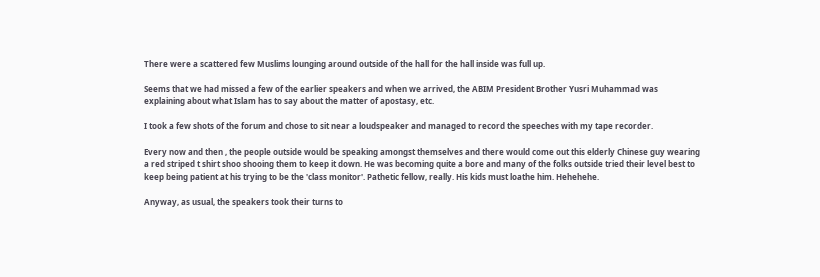There were a scattered few Muslims lounging around outside of the hall for the hall inside was full up.

Seems that we had missed a few of the earlier speakers and when we arrived, the ABIM President Brother Yusri Muhammad was explaining about what Islam has to say about the matter of apostasy, etc.

I took a few shots of the forum and chose to sit near a loudspeaker and managed to record the speeches with my tape recorder.

Every now and then , the people outside would be speaking amongst themselves and there would come out this elderly Chinese guy wearing a red striped t shirt shoo shooing them to keep it down. He was becoming quite a bore and many of the folks outside tried their level best to keep being patient at his trying to be the 'class monitor'. Pathetic fellow, really. His kids must loathe him. Hehehehe.

Anyway, as usual, the speakers took their turns to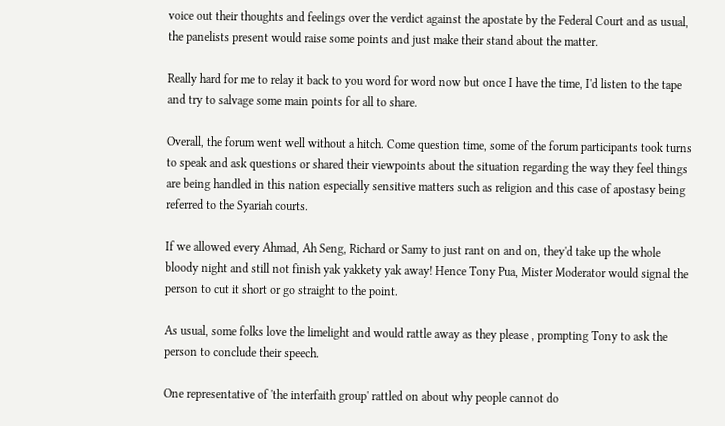voice out their thoughts and feelings over the verdict against the apostate by the Federal Court and as usual, the panelists present would raise some points and just make their stand about the matter.

Really hard for me to relay it back to you word for word now but once I have the time, I'd listen to the tape and try to salvage some main points for all to share.

Overall, the forum went well without a hitch. Come question time, some of the forum participants took turns to speak and ask questions or shared their viewpoints about the situation regarding the way they feel things are being handled in this nation especially sensitive matters such as religion and this case of apostasy being referred to the Syariah courts.

If we allowed every Ahmad, Ah Seng, Richard or Samy to just rant on and on, they'd take up the whole bloody night and still not finish yak yakkety yak away! Hence Tony Pua, Mister Moderator would signal the person to cut it short or go straight to the point.

As usual, some folks love the limelight and would rattle away as they please , prompting Tony to ask the person to conclude their speech.

One representative of 'the interfaith group' rattled on about why people cannot do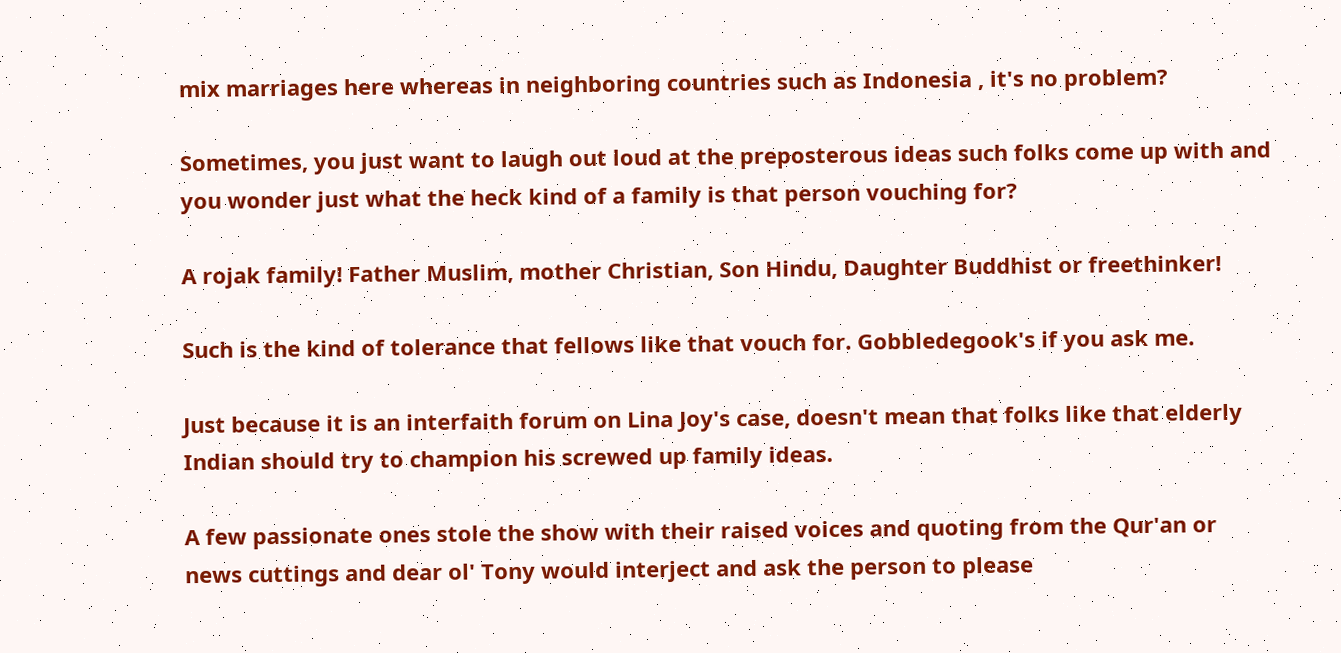mix marriages here whereas in neighboring countries such as Indonesia , it's no problem?

Sometimes, you just want to laugh out loud at the preposterous ideas such folks come up with and you wonder just what the heck kind of a family is that person vouching for?

A rojak family! Father Muslim, mother Christian, Son Hindu, Daughter Buddhist or freethinker!

Such is the kind of tolerance that fellows like that vouch for. Gobbledegook's if you ask me.

Just because it is an interfaith forum on Lina Joy's case, doesn't mean that folks like that elderly Indian should try to champion his screwed up family ideas.

A few passionate ones stole the show with their raised voices and quoting from the Qur'an or news cuttings and dear ol' Tony would interject and ask the person to please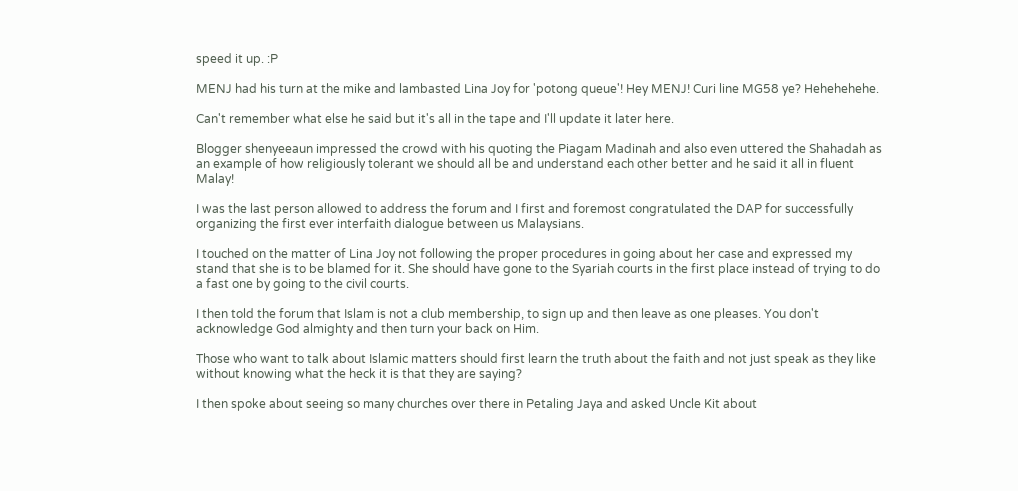speed it up. :P

MENJ had his turn at the mike and lambasted Lina Joy for 'potong queue'! Hey MENJ! Curi line MG58 ye? Hehehehehe.

Can't remember what else he said but it's all in the tape and I'll update it later here.

Blogger shenyeeaun impressed the crowd with his quoting the Piagam Madinah and also even uttered the Shahadah as an example of how religiously tolerant we should all be and understand each other better and he said it all in fluent Malay!

I was the last person allowed to address the forum and I first and foremost congratulated the DAP for successfully organizing the first ever interfaith dialogue between us Malaysians.

I touched on the matter of Lina Joy not following the proper procedures in going about her case and expressed my stand that she is to be blamed for it. She should have gone to the Syariah courts in the first place instead of trying to do a fast one by going to the civil courts.

I then told the forum that Islam is not a club membership, to sign up and then leave as one pleases. You don't acknowledge God almighty and then turn your back on Him.

Those who want to talk about Islamic matters should first learn the truth about the faith and not just speak as they like without knowing what the heck it is that they are saying?

I then spoke about seeing so many churches over there in Petaling Jaya and asked Uncle Kit about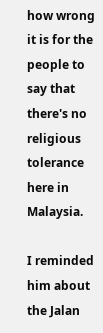how wrong it is for the people to say that there's no religious tolerance here in Malaysia.

I reminded him about the Jalan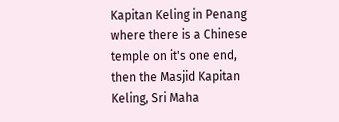Kapitan Keling in Penang where there is a Chinese temple on it's one end, then the Masjid Kapitan Keling, Sri Maha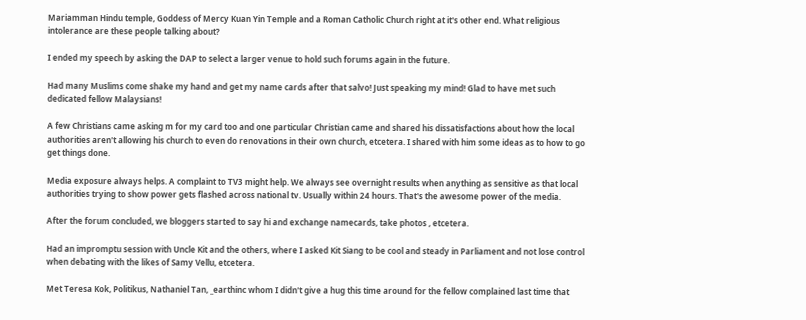Mariamman Hindu temple, Goddess of Mercy Kuan Yin Temple and a Roman Catholic Church right at it's other end. What religious intolerance are these people talking about?

I ended my speech by asking the DAP to select a larger venue to hold such forums again in the future.

Had many Muslims come shake my hand and get my name cards after that salvo! Just speaking my mind! Glad to have met such dedicated fellow Malaysians!

A few Christians came asking m for my card too and one particular Christian came and shared his dissatisfactions about how the local authorities aren't allowing his church to even do renovations in their own church, etcetera. I shared with him some ideas as to how to go get things done.

Media exposure always helps. A complaint to TV3 might help. We always see overnight results when anything as sensitive as that local authorities trying to show power gets flashed across national tv. Usually within 24 hours. That's the awesome power of the media.

After the forum concluded, we bloggers started to say hi and exchange namecards, take photos , etcetera.

Had an impromptu session with Uncle Kit and the others, where I asked Kit Siang to be cool and steady in Parliament and not lose control when debating with the likes of Samy Vellu, etcetera.

Met Teresa Kok, Politikus, Nathaniel Tan, _earthinc whom I didn't give a hug this time around for the fellow complained last time that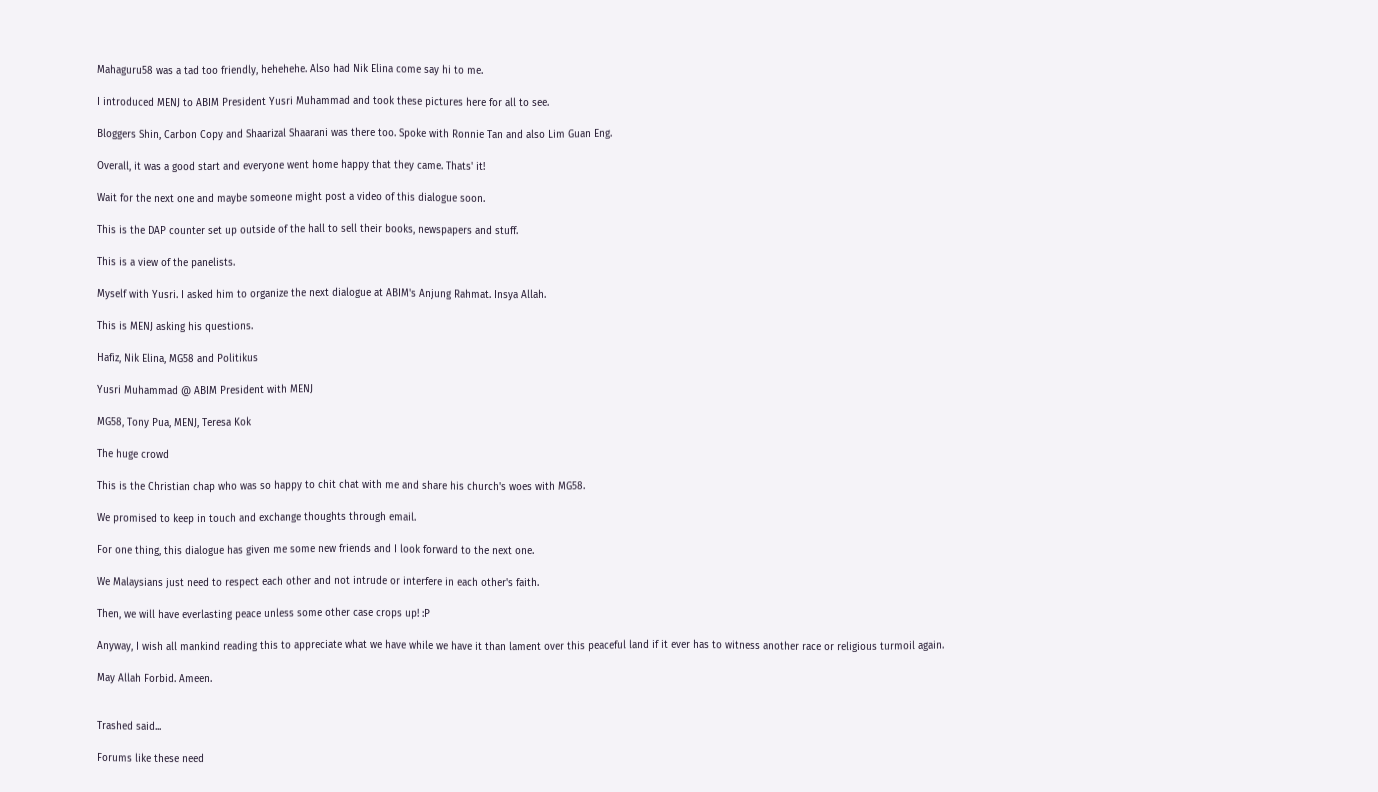Mahaguru58 was a tad too friendly, hehehehe. Also had Nik Elina come say hi to me.

I introduced MENJ to ABIM President Yusri Muhammad and took these pictures here for all to see.

Bloggers Shin, Carbon Copy and Shaarizal Shaarani was there too. Spoke with Ronnie Tan and also Lim Guan Eng.

Overall, it was a good start and everyone went home happy that they came. Thats' it!

Wait for the next one and maybe someone might post a video of this dialogue soon.

This is the DAP counter set up outside of the hall to sell their books, newspapers and stuff.

This is a view of the panelists.

Myself with Yusri. I asked him to organize the next dialogue at ABIM's Anjung Rahmat. Insya Allah.

This is MENJ asking his questions.

Hafiz, Nik Elina, MG58 and Politikus

Yusri Muhammad @ ABIM President with MENJ

MG58, Tony Pua, MENJ, Teresa Kok

The huge crowd

This is the Christian chap who was so happy to chit chat with me and share his church's woes with MG58.

We promised to keep in touch and exchange thoughts through email.

For one thing, this dialogue has given me some new friends and I look forward to the next one.

We Malaysians just need to respect each other and not intrude or interfere in each other's faith.

Then, we will have everlasting peace unless some other case crops up! :P

Anyway, I wish all mankind reading this to appreciate what we have while we have it than lament over this peaceful land if it ever has to witness another race or religious turmoil again.

May Allah Forbid. Ameen.


Trashed said...

Forums like these need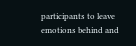participants to leave emotions behind and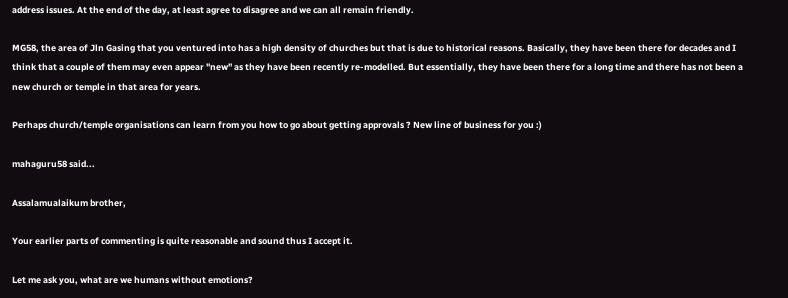address issues. At the end of the day, at least agree to disagree and we can all remain friendly.

MG58, the area of Jln Gasing that you ventured into has a high density of churches but that is due to historical reasons. Basically, they have been there for decades and I think that a couple of them may even appear "new" as they have been recently re-modelled. But essentially, they have been there for a long time and there has not been a new church or temple in that area for years.

Perhaps church/temple organisations can learn from you how to go about getting approvals ? New line of business for you :)

mahaguru58 said...

Assalamualaikum brother,

Your earlier parts of commenting is quite reasonable and sound thus I accept it.

Let me ask you, what are we humans without emotions?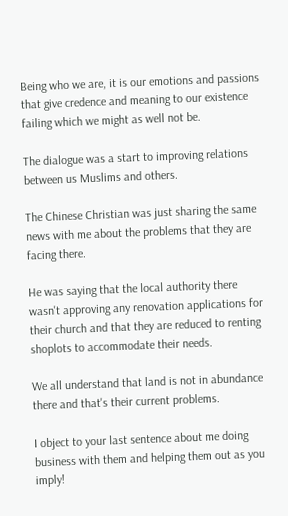Being who we are, it is our emotions and passions that give credence and meaning to our existence failing which we might as well not be.

The dialogue was a start to improving relations between us Muslims and others.

The Chinese Christian was just sharing the same news with me about the problems that they are facing there.

He was saying that the local authority there wasn't approving any renovation applications for their church and that they are reduced to renting shoplots to accommodate their needs.

We all understand that land is not in abundance there and that's their current problems.

I object to your last sentence about me doing business with them and helping them out as you imply!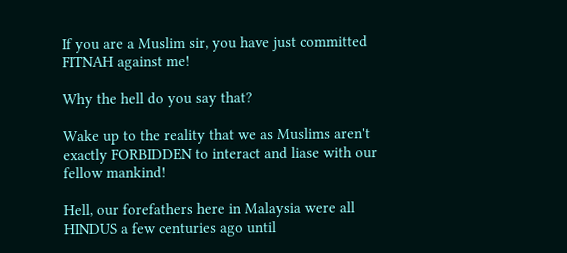If you are a Muslim sir, you have just committed FITNAH against me!

Why the hell do you say that?

Wake up to the reality that we as Muslims aren't exactly FORBIDDEN to interact and liase with our fellow mankind!

Hell, our forefathers here in Malaysia were all HINDUS a few centuries ago until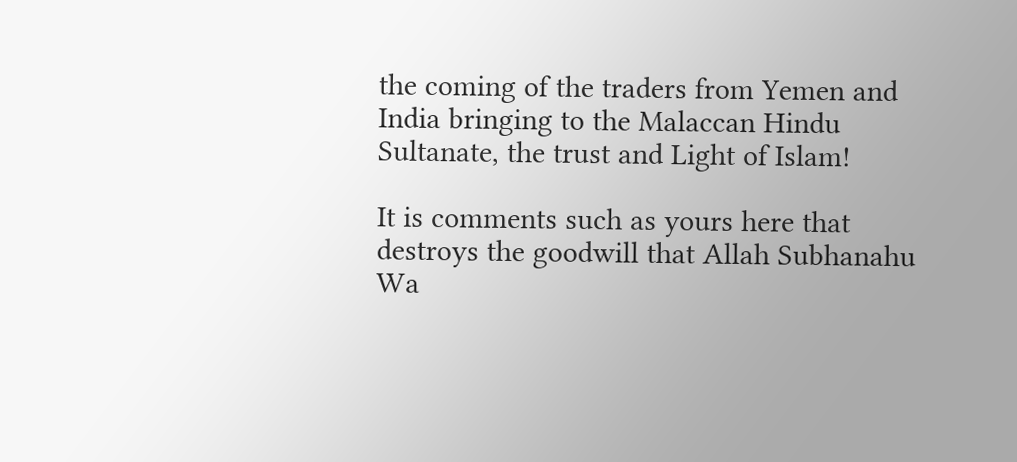the coming of the traders from Yemen and India bringing to the Malaccan Hindu Sultanate, the trust and Light of Islam!

It is comments such as yours here that destroys the goodwill that Allah Subhanahu Wa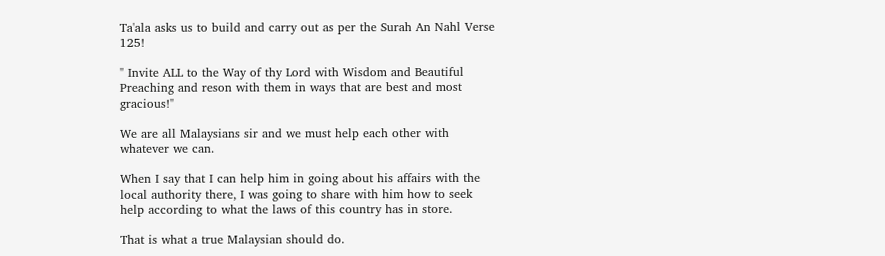Ta'ala asks us to build and carry out as per the Surah An Nahl Verse 125!

" Invite ALL to the Way of thy Lord with Wisdom and Beautiful Preaching and reson with them in ways that are best and most gracious!"

We are all Malaysians sir and we must help each other with whatever we can.

When I say that I can help him in going about his affairs with the local authority there, I was going to share with him how to seek help according to what the laws of this country has in store.

That is what a true Malaysian should do.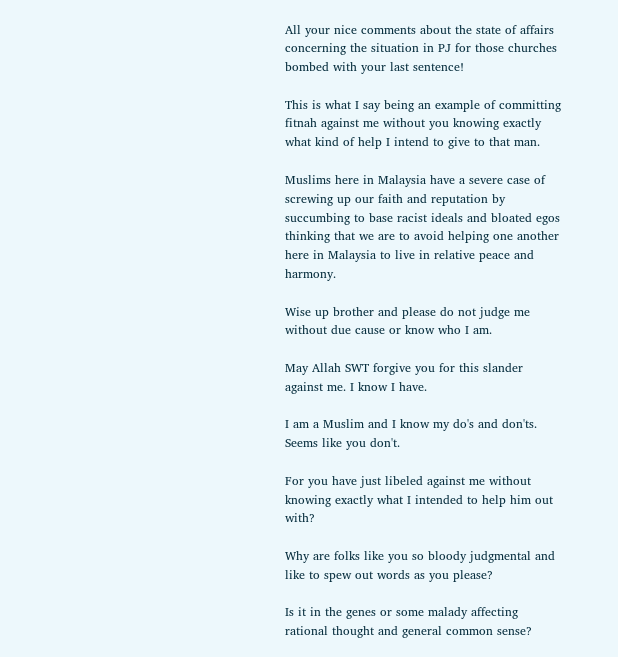All your nice comments about the state of affairs concerning the situation in PJ for those churches bombed with your last sentence!

This is what I say being an example of committing fitnah against me without you knowing exactly what kind of help I intend to give to that man.

Muslims here in Malaysia have a severe case of screwing up our faith and reputation by succumbing to base racist ideals and bloated egos thinking that we are to avoid helping one another here in Malaysia to live in relative peace and harmony.

Wise up brother and please do not judge me without due cause or know who I am.

May Allah SWT forgive you for this slander against me. I know I have.

I am a Muslim and I know my do's and don'ts. Seems like you don't.

For you have just libeled against me without knowing exactly what I intended to help him out with?

Why are folks like you so bloody judgmental and like to spew out words as you please?

Is it in the genes or some malady affecting rational thought and general common sense?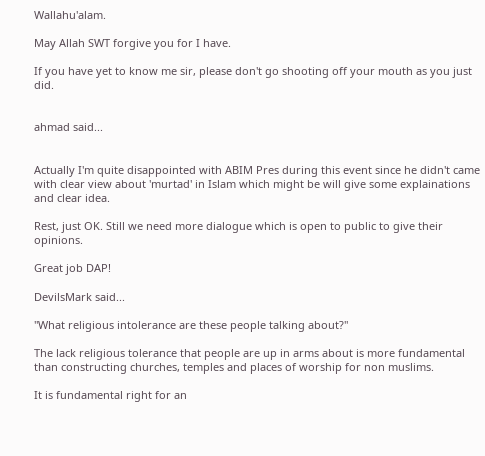Wallahu'alam.

May Allah SWT forgive you for I have.

If you have yet to know me sir, please don't go shooting off your mouth as you just did.


ahmad said...


Actually I'm quite disappointed with ABIM Pres during this event since he didn't came with clear view about 'murtad' in Islam which might be will give some explainations and clear idea.

Rest, just OK. Still we need more dialogue which is open to public to give their opinions.

Great job DAP!

DevilsMark said...

"What religious intolerance are these people talking about?"

The lack religious tolerance that people are up in arms about is more fundamental than constructing churches, temples and places of worship for non muslims.

It is fundamental right for an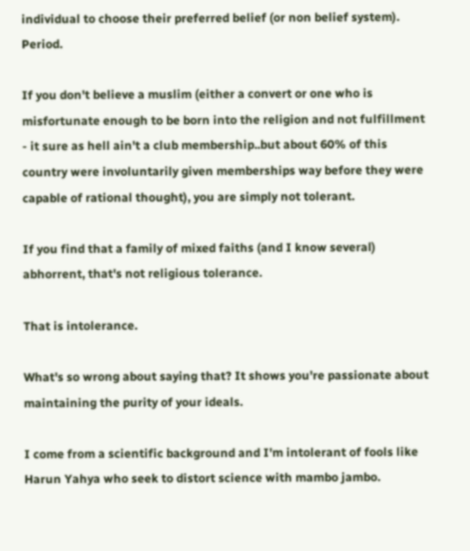individual to choose their preferred belief (or non belief system). Period.

If you don't believe a muslim (either a convert or one who is misfortunate enough to be born into the religion and not fulfillment - it sure as hell ain't a club membership..but about 60% of this country were involuntarily given memberships way before they were capable of rational thought), you are simply not tolerant.

If you find that a family of mixed faiths (and I know several) abhorrent, that's not religious tolerance.

That is intolerance.

What's so wrong about saying that? It shows you're passionate about maintaining the purity of your ideals.

I come from a scientific background and I'm intolerant of fools like Harun Yahya who seek to distort science with mambo jambo.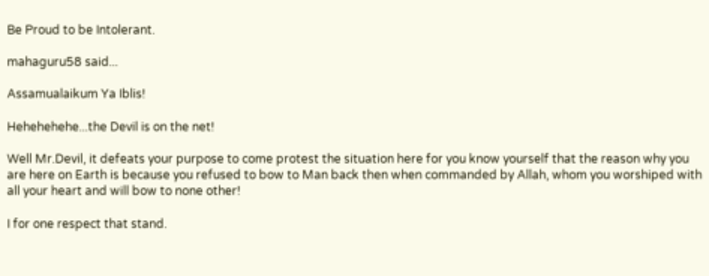Be Proud to be Intolerant.

mahaguru58 said...

Assamualaikum Ya Iblis!

Hehehehehe...the Devil is on the net!

Well Mr.Devil, it defeats your purpose to come protest the situation here for you know yourself that the reason why you are here on Earth is because you refused to bow to Man back then when commanded by Allah, whom you worshiped with all your heart and will bow to none other!

I for one respect that stand.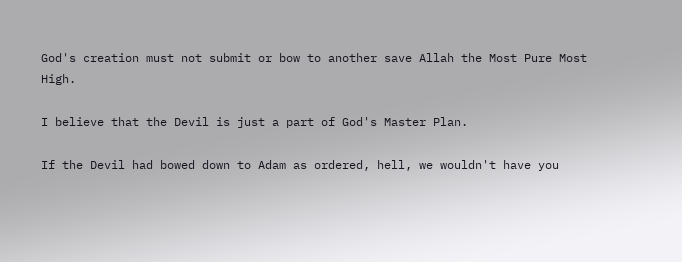God's creation must not submit or bow to another save Allah the Most Pure Most High.

I believe that the Devil is just a part of God's Master Plan.

If the Devil had bowed down to Adam as ordered, hell, we wouldn't have you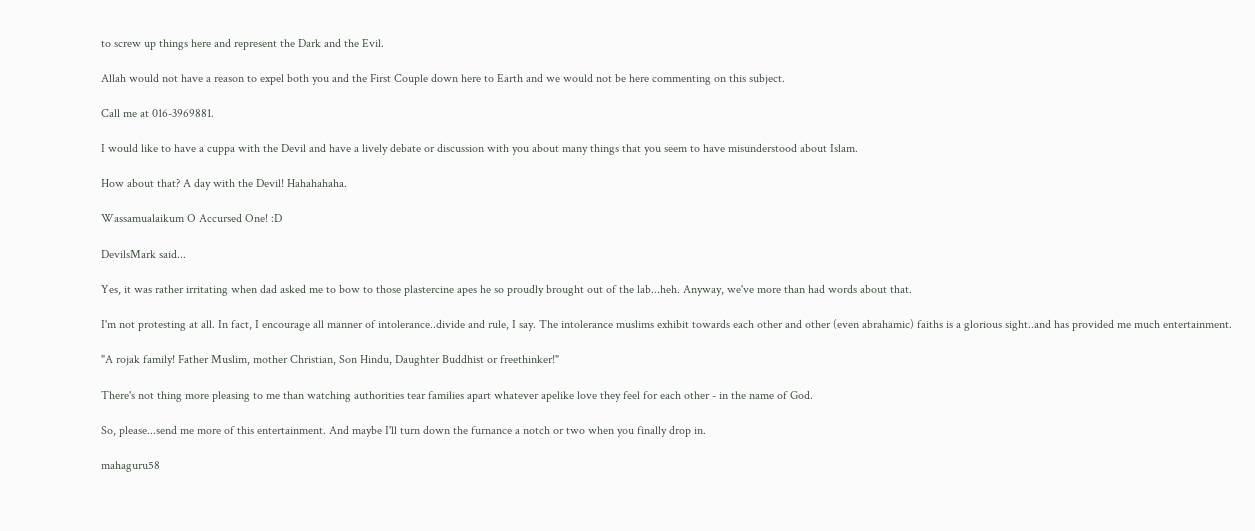to screw up things here and represent the Dark and the Evil.

Allah would not have a reason to expel both you and the First Couple down here to Earth and we would not be here commenting on this subject.

Call me at 016-3969881.

I would like to have a cuppa with the Devil and have a lively debate or discussion with you about many things that you seem to have misunderstood about Islam.

How about that? A day with the Devil! Hahahahaha.

Wassamualaikum O Accursed One! :D

DevilsMark said...

Yes, it was rather irritating when dad asked me to bow to those plastercine apes he so proudly brought out of the lab...heh. Anyway, we've more than had words about that.

I'm not protesting at all. In fact, I encourage all manner of intolerance..divide and rule, I say. The intolerance muslims exhibit towards each other and other (even abrahamic) faiths is a glorious sight..and has provided me much entertainment.

"A rojak family! Father Muslim, mother Christian, Son Hindu, Daughter Buddhist or freethinker!"

There's not thing more pleasing to me than watching authorities tear families apart whatever apelike love they feel for each other - in the name of God.

So, please...send me more of this entertainment. And maybe I'll turn down the furnance a notch or two when you finally drop in.

mahaguru58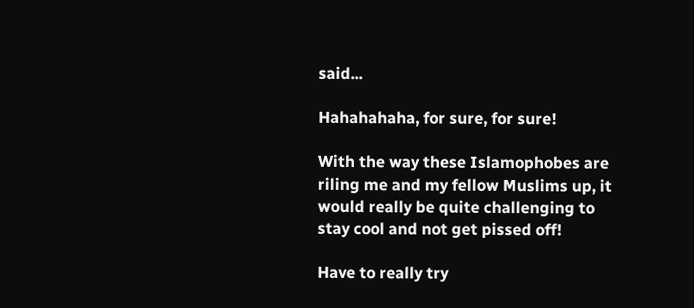said...

Hahahahaha, for sure, for sure!

With the way these Islamophobes are riling me and my fellow Muslims up, it would really be quite challenging to stay cool and not get pissed off!

Have to really try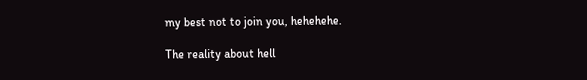my best not to join you, hehehehe.

The reality about hell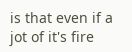is that even if a jot of it's fire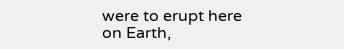were to erupt here on Earth,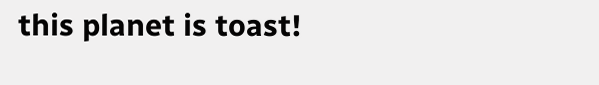this planet is toast!